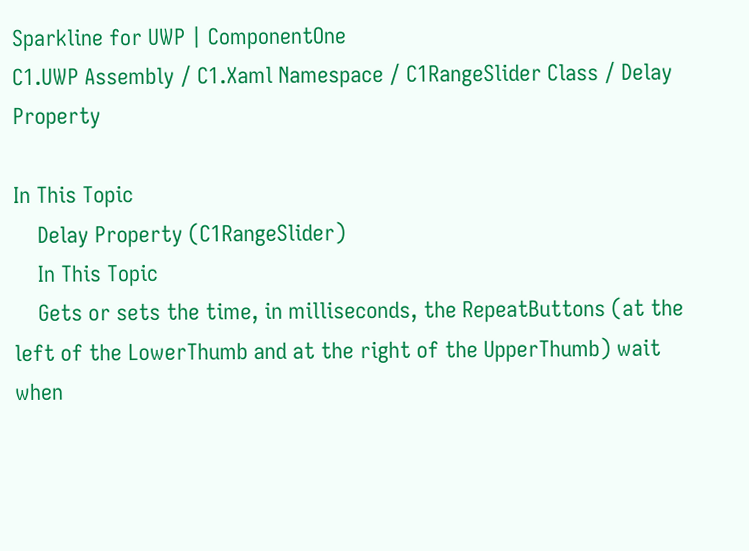Sparkline for UWP | ComponentOne
C1.UWP Assembly / C1.Xaml Namespace / C1RangeSlider Class / Delay Property

In This Topic
    Delay Property (C1RangeSlider)
    In This Topic
    Gets or sets the time, in milliseconds, the RepeatButtons (at the left of the LowerThumb and at the right of the UpperThumb) wait when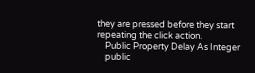they are pressed before they start repeating the click action.
    Public Property Delay As Integer
    public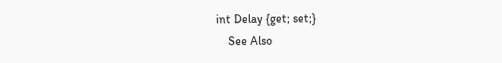int Delay {get; set;}
    See Also